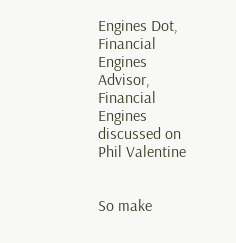Engines Dot, Financial Engines Advisor, Financial Engines discussed on Phil Valentine


So make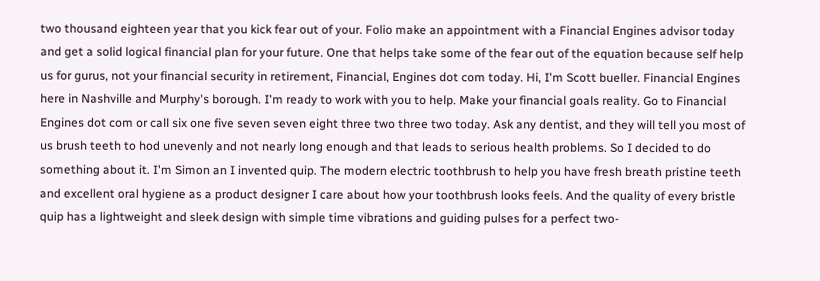two thousand eighteen year that you kick fear out of your. Folio make an appointment with a Financial Engines advisor today and get a solid logical financial plan for your future. One that helps take some of the fear out of the equation because self help us for gurus, not your financial security in retirement, Financial, Engines dot com today. Hi, I'm Scott bueller. Financial Engines here in Nashville and Murphy's borough. I'm ready to work with you to help. Make your financial goals reality. Go to Financial Engines dot com or call six one five seven seven eight three two three two today. Ask any dentist, and they will tell you most of us brush teeth to hod unevenly and not nearly long enough and that leads to serious health problems. So I decided to do something about it. I'm Simon an I invented quip. The modern electric toothbrush to help you have fresh breath pristine teeth and excellent oral hygiene as a product designer I care about how your toothbrush looks feels. And the quality of every bristle quip has a lightweight and sleek design with simple time vibrations and guiding pulses for a perfect two-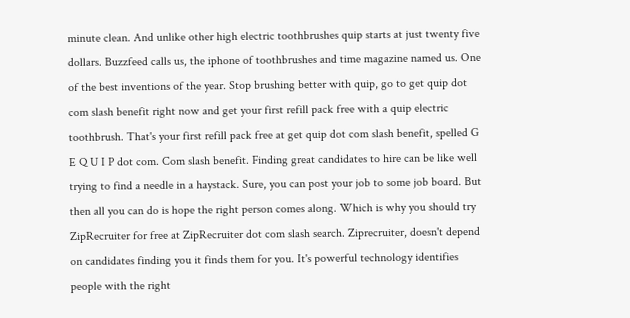minute clean. And unlike other high electric toothbrushes quip starts at just twenty five dollars. Buzzfeed calls us, the iphone of toothbrushes and time magazine named us. One of the best inventions of the year. Stop brushing better with quip, go to get quip dot com slash benefit right now and get your first refill pack free with a quip electric toothbrush. That's your first refill pack free at get quip dot com slash benefit, spelled G E Q U I P dot com. Com slash benefit. Finding great candidates to hire can be like well trying to find a needle in a haystack. Sure, you can post your job to some job board. But then all you can do is hope the right person comes along. Which is why you should try ZipRecruiter for free at ZipRecruiter dot com slash search. Ziprecruiter, doesn't depend on candidates finding you it finds them for you. It's powerful technology identifies people with the right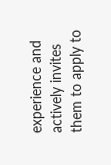experience and actively invites them to apply to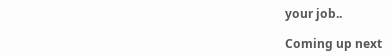your job..

Coming up next